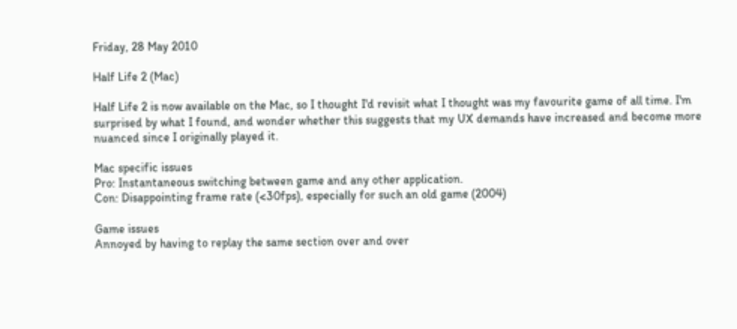Friday, 28 May 2010

Half Life 2 (Mac)

Half Life 2 is now available on the Mac, so I thought I'd revisit what I thought was my favourite game of all time. I'm surprised by what I found, and wonder whether this suggests that my UX demands have increased and become more nuanced since I originally played it.

Mac specific issues
Pro: Instantaneous switching between game and any other application.
Con: Disappointing frame rate (<30fps), especially for such an old game (2004)

Game issues
Annoyed by having to replay the same section over and over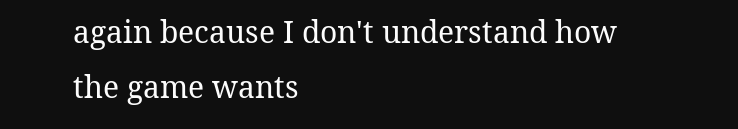again because I don't understand how the game wants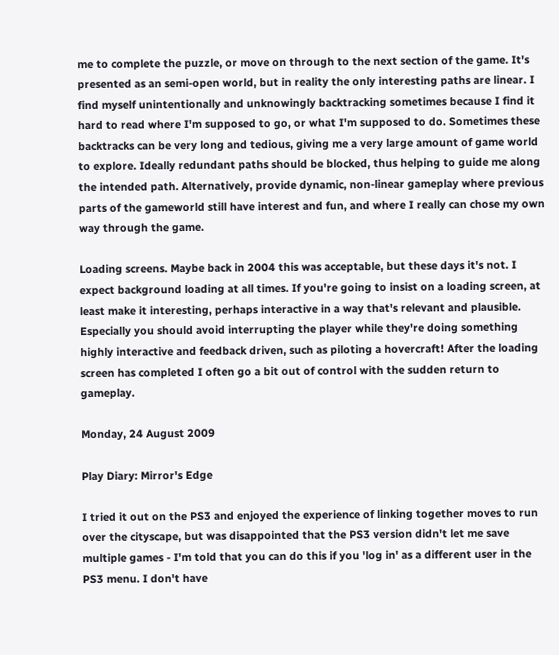me to complete the puzzle, or move on through to the next section of the game. It's presented as an semi-open world, but in reality the only interesting paths are linear. I find myself unintentionally and unknowingly backtracking sometimes because I find it hard to read where I'm supposed to go, or what I'm supposed to do. Sometimes these backtracks can be very long and tedious, giving me a very large amount of game world to explore. Ideally redundant paths should be blocked, thus helping to guide me along the intended path. Alternatively, provide dynamic, non-linear gameplay where previous parts of the gameworld still have interest and fun, and where I really can chose my own way through the game.

Loading screens. Maybe back in 2004 this was acceptable, but these days it's not. I expect background loading at all times. If you're going to insist on a loading screen, at least make it interesting, perhaps interactive in a way that's relevant and plausible. Especially you should avoid interrupting the player while they're doing something highly interactive and feedback driven, such as piloting a hovercraft! After the loading screen has completed I often go a bit out of control with the sudden return to gameplay.

Monday, 24 August 2009

Play Diary: Mirror's Edge

I tried it out on the PS3 and enjoyed the experience of linking together moves to run over the cityscape, but was disappointed that the PS3 version didn't let me save multiple games - I'm told that you can do this if you 'log in' as a different user in the PS3 menu. I don't have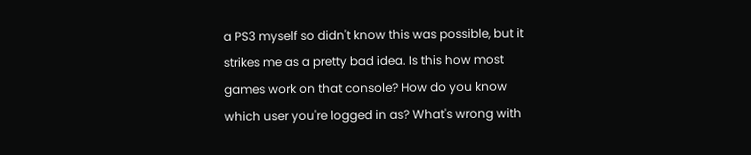a PS3 myself so didn't know this was possible, but it strikes me as a pretty bad idea. Is this how most games work on that console? How do you know which user you're logged in as? What's wrong with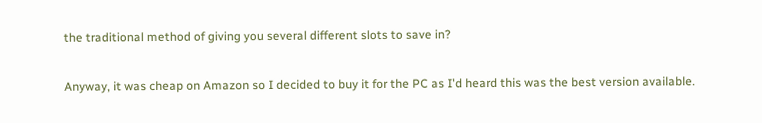the traditional method of giving you several different slots to save in?

Anyway, it was cheap on Amazon so I decided to buy it for the PC as I'd heard this was the best version available.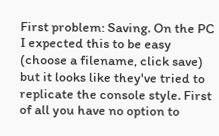First problem: Saving. On the PC I expected this to be easy (choose a filename, click save) but it looks like they've tried to replicate the console style. First of all you have no option to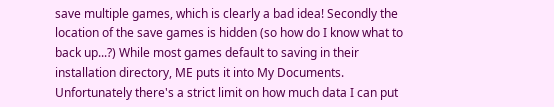save multiple games, which is clearly a bad idea! Secondly the location of the save games is hidden (so how do I know what to back up...?) While most games default to saving in their installation directory, ME puts it into My Documents. Unfortunately there's a strict limit on how much data I can put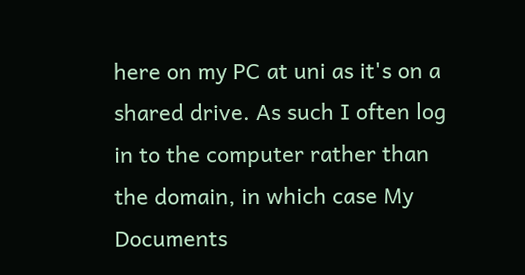here on my PC at uni as it's on a shared drive. As such I often log in to the computer rather than the domain, in which case My Documents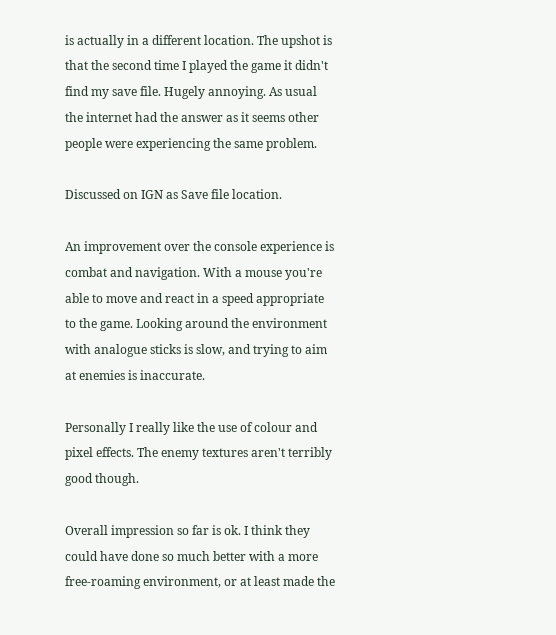is actually in a different location. The upshot is that the second time I played the game it didn't find my save file. Hugely annoying. As usual the internet had the answer as it seems other people were experiencing the same problem.

Discussed on IGN as Save file location.

An improvement over the console experience is combat and navigation. With a mouse you're able to move and react in a speed appropriate to the game. Looking around the environment with analogue sticks is slow, and trying to aim at enemies is inaccurate.

Personally I really like the use of colour and pixel effects. The enemy textures aren't terribly good though.

Overall impression so far is ok. I think they could have done so much better with a more free-roaming environment, or at least made the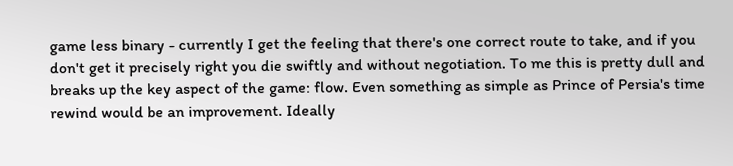game less binary - currently I get the feeling that there's one correct route to take, and if you don't get it precisely right you die swiftly and without negotiation. To me this is pretty dull and breaks up the key aspect of the game: flow. Even something as simple as Prince of Persia's time rewind would be an improvement. Ideally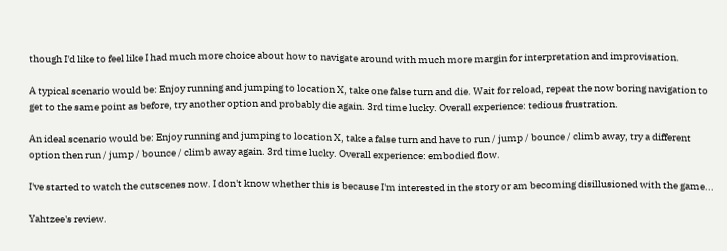though I'd like to feel like I had much more choice about how to navigate around with much more margin for interpretation and improvisation.

A typical scenario would be: Enjoy running and jumping to location X, take one false turn and die. Wait for reload, repeat the now boring navigation to get to the same point as before, try another option and probably die again. 3rd time lucky. Overall experience: tedious frustration.

An ideal scenario would be: Enjoy running and jumping to location X, take a false turn and have to run / jump / bounce / climb away, try a different option then run / jump / bounce / climb away again. 3rd time lucky. Overall experience: embodied flow.

I've started to watch the cutscenes now. I don't know whether this is because I'm interested in the story or am becoming disillusioned with the game...

Yahtzee's review.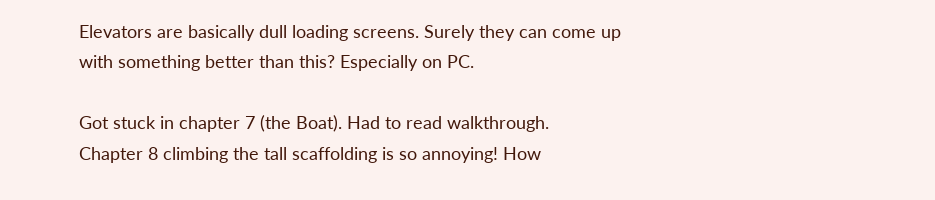Elevators are basically dull loading screens. Surely they can come up with something better than this? Especially on PC.

Got stuck in chapter 7 (the Boat). Had to read walkthrough.
Chapter 8 climbing the tall scaffolding is so annoying! How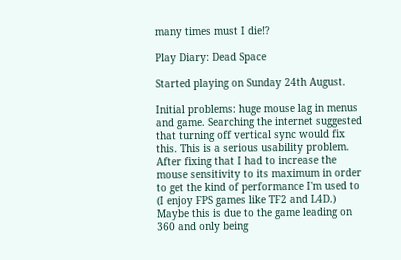many times must I die!?

Play Diary: Dead Space

Started playing on Sunday 24th August.

Initial problems: huge mouse lag in menus and game. Searching the internet suggested that turning off vertical sync would fix this. This is a serious usability problem. After fixing that I had to increase the mouse sensitivity to its maximum in order to get the kind of performance I'm used to (I enjoy FPS games like TF2 and L4D.) Maybe this is due to the game leading on 360 and only being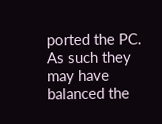ported the PC. As such they may have balanced the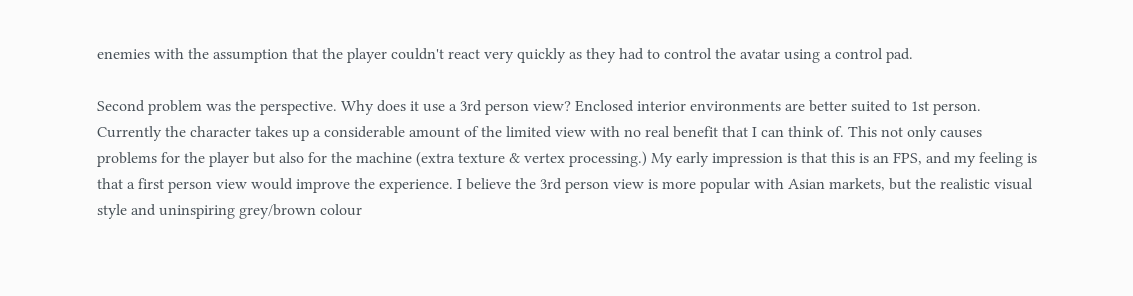enemies with the assumption that the player couldn't react very quickly as they had to control the avatar using a control pad.

Second problem was the perspective. Why does it use a 3rd person view? Enclosed interior environments are better suited to 1st person. Currently the character takes up a considerable amount of the limited view with no real benefit that I can think of. This not only causes problems for the player but also for the machine (extra texture & vertex processing.) My early impression is that this is an FPS, and my feeling is that a first person view would improve the experience. I believe the 3rd person view is more popular with Asian markets, but the realistic visual style and uninspiring grey/brown colour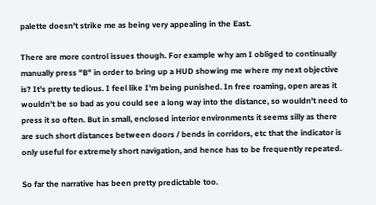palette doesn't strike me as being very appealing in the East.

There are more control issues though. For example why am I obliged to continually manually press "B" in order to bring up a HUD showing me where my next objective is? It's pretty tedious. I feel like I'm being punished. In free roaming, open areas it wouldn't be so bad as you could see a long way into the distance, so wouldn't need to press it so often. But in small, enclosed interior environments it seems silly as there are such short distances between doors / bends in corridors, etc that the indicator is only useful for extremely short navigation, and hence has to be frequently repeated.

So far the narrative has been pretty predictable too.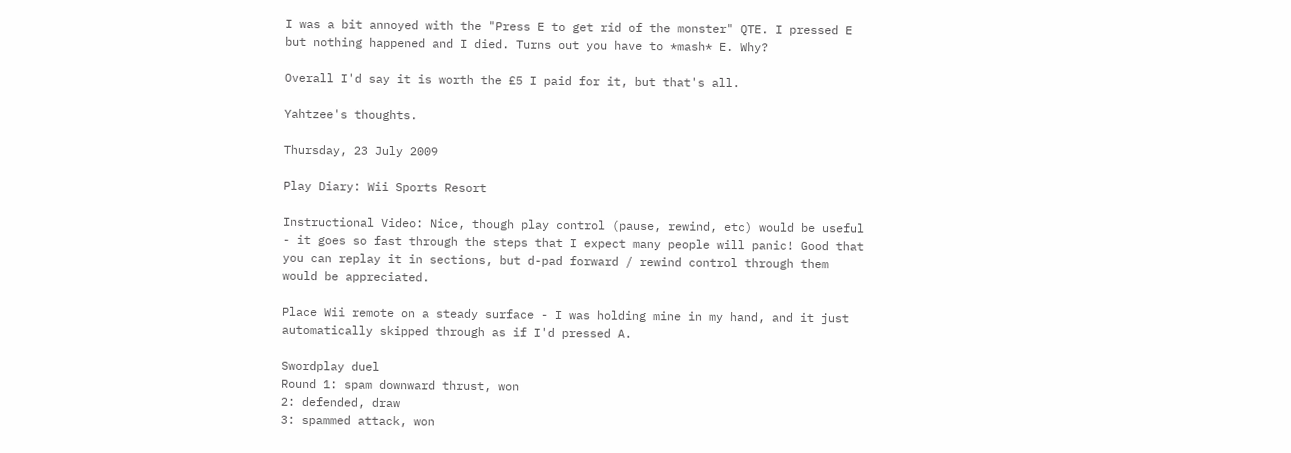I was a bit annoyed with the "Press E to get rid of the monster" QTE. I pressed E but nothing happened and I died. Turns out you have to *mash* E. Why?

Overall I'd say it is worth the £5 I paid for it, but that's all.

Yahtzee's thoughts.

Thursday, 23 July 2009

Play Diary: Wii Sports Resort

Instructional Video: Nice, though play control (pause, rewind, etc) would be useful - it goes so fast through the steps that I expect many people will panic! Good that you can replay it in sections, but d-pad forward / rewind control through them would be appreciated.

Place Wii remote on a steady surface - I was holding mine in my hand, and it just automatically skipped through as if I'd pressed A.

Swordplay duel
Round 1: spam downward thrust, won
2: defended, draw
3: spammed attack, won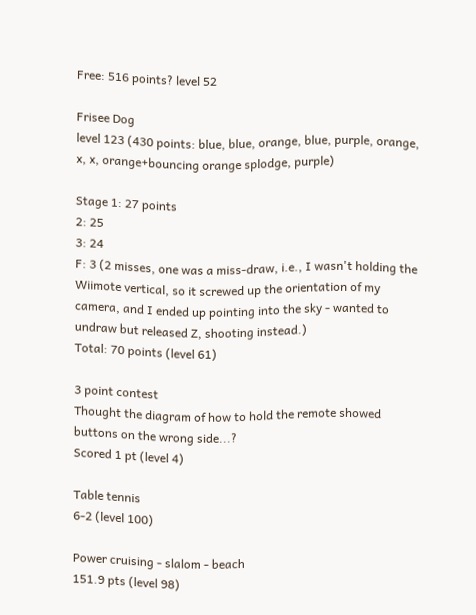Free: 516 points? level 52

Frisee Dog
level 123 (430 points: blue, blue, orange, blue, purple, orange, x, x, orange+bouncing orange splodge, purple)

Stage 1: 27 points
2: 25
3: 24
F: 3 (2 misses, one was a miss-draw, i.e., I wasn't holding the Wiimote vertical, so it screwed up the orientation of my camera, and I ended up pointing into the sky - wanted to undraw but released Z, shooting instead.)
Total: 70 points (level 61)

3 point contest
Thought the diagram of how to hold the remote showed buttons on the wrong side...?
Scored 1 pt (level 4)

Table tennis
6-2 (level 100)

Power cruising - slalom - beach
151.9 pts (level 98)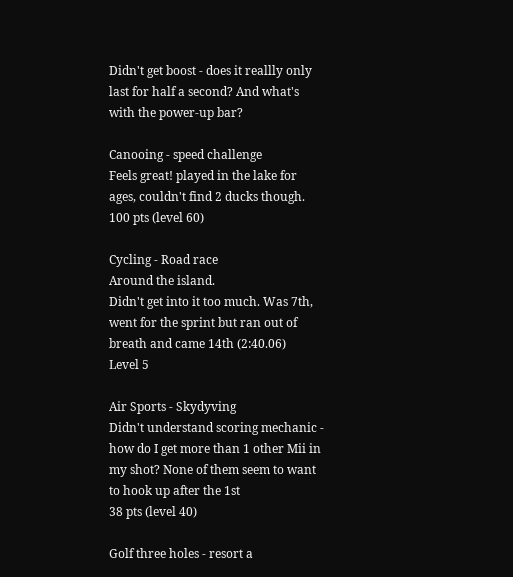Didn't get boost - does it reallly only last for half a second? And what's with the power-up bar?

Canooing - speed challenge
Feels great! played in the lake for ages, couldn't find 2 ducks though.
100 pts (level 60)

Cycling - Road race
Around the island.
Didn't get into it too much. Was 7th, went for the sprint but ran out of breath and came 14th (2:40.06)
Level 5

Air Sports - Skydyving
Didn't understand scoring mechanic - how do I get more than 1 other Mii in my shot? None of them seem to want to hook up after the 1st
38 pts (level 40)

Golf three holes - resort a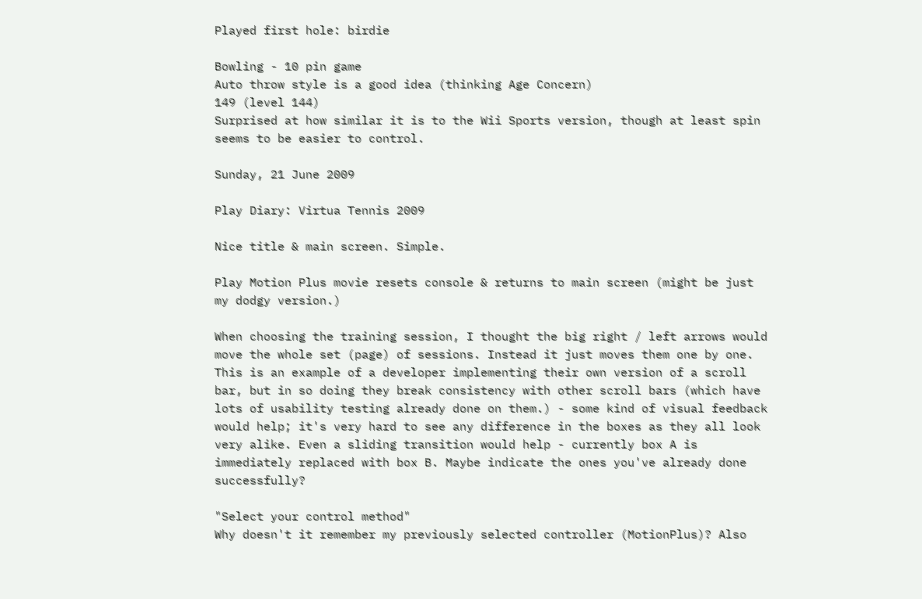Played first hole: birdie

Bowling - 10 pin game
Auto throw style is a good idea (thinking Age Concern)
149 (level 144)
Surprised at how similar it is to the Wii Sports version, though at least spin seems to be easier to control.

Sunday, 21 June 2009

Play Diary: Virtua Tennis 2009

Nice title & main screen. Simple.

Play Motion Plus movie resets console & returns to main screen (might be just my dodgy version.)

When choosing the training session, I thought the big right / left arrows would move the whole set (page) of sessions. Instead it just moves them one by one. This is an example of a developer implementing their own version of a scroll bar, but in so doing they break consistency with other scroll bars (which have lots of usability testing already done on them.) - some kind of visual feedback would help; it's very hard to see any difference in the boxes as they all look very alike. Even a sliding transition would help - currently box A is immediately replaced with box B. Maybe indicate the ones you've already done successfully?

"Select your control method"
Why doesn't it remember my previously selected controller (MotionPlus)? Also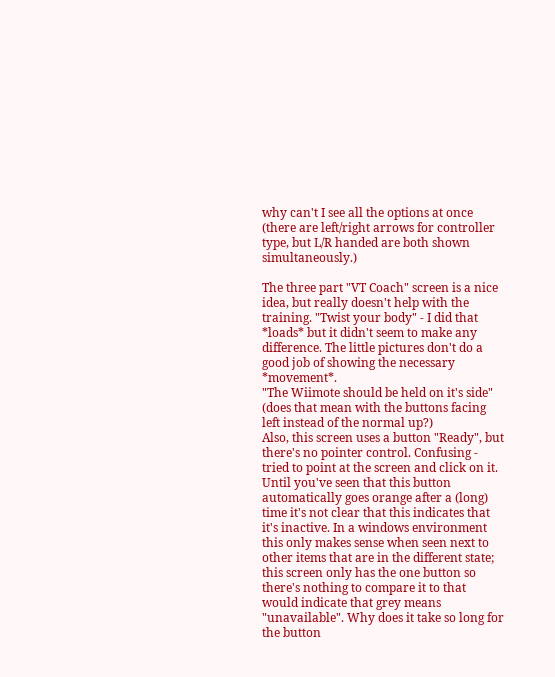why can't I see all the options at once (there are left/right arrows for controller type, but L/R handed are both shown simultaneously.)

The three part "VT Coach" screen is a nice idea, but really doesn't help with the training. "Twist your body" - I did that *loads* but it didn't seem to make any difference. The little pictures don't do a good job of showing the necessary *movement*.
"The Wiimote should be held on it's side" (does that mean with the buttons facing left instead of the normal up?)
Also, this screen uses a button "Ready", but there's no pointer control. Confusing - tried to point at the screen and click on it. Until you've seen that this button automatically goes orange after a (long) time it's not clear that this indicates that it's inactive. In a windows environment this only makes sense when seen next to other items that are in the different state; this screen only has the one button so there's nothing to compare it to that would indicate that grey means "unavailable". Why does it take so long for the button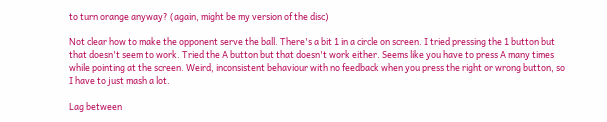to turn orange anyway? (again, might be my version of the disc)

Not clear how to make the opponent serve the ball. There's a bit 1 in a circle on screen. I tried pressing the 1 button but that doesn't seem to work. Tried the A button but that doesn't work either. Seems like you have to press A many times while pointing at the screen. Weird, inconsistent behaviour with no feedback when you press the right or wrong button, so I have to just mash a lot.

Lag between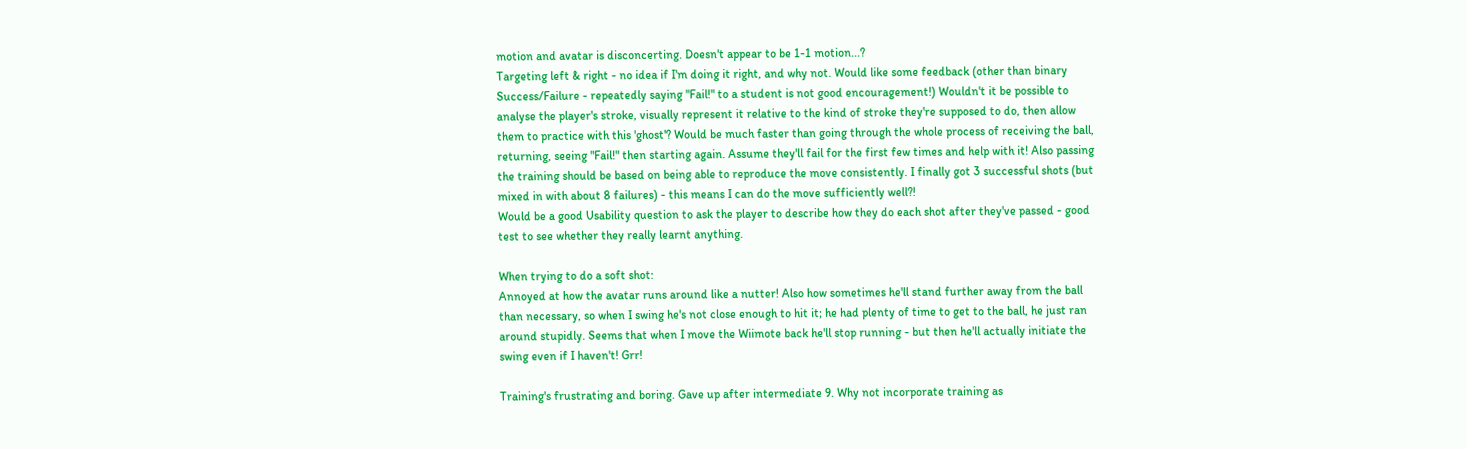motion and avatar is disconcerting. Doesn't appear to be 1-1 motion...?
Targeting left & right - no idea if I'm doing it right, and why not. Would like some feedback (other than binary Success/Failure - repeatedly saying "Fail!" to a student is not good encouragement!) Wouldn't it be possible to analyse the player's stroke, visually represent it relative to the kind of stroke they're supposed to do, then allow them to practice with this 'ghost'? Would be much faster than going through the whole process of receiving the ball, returning, seeing "Fail!" then starting again. Assume they'll fail for the first few times and help with it! Also passing the training should be based on being able to reproduce the move consistently. I finally got 3 successful shots (but mixed in with about 8 failures) - this means I can do the move sufficiently well?!
Would be a good Usability question to ask the player to describe how they do each shot after they've passed - good test to see whether they really learnt anything.

When trying to do a soft shot:
Annoyed at how the avatar runs around like a nutter! Also how sometimes he'll stand further away from the ball than necessary, so when I swing he's not close enough to hit it; he had plenty of time to get to the ball, he just ran around stupidly. Seems that when I move the Wiimote back he'll stop running - but then he'll actually initiate the swing even if I haven't! Grr!

Training's frustrating and boring. Gave up after intermediate 9. Why not incorporate training as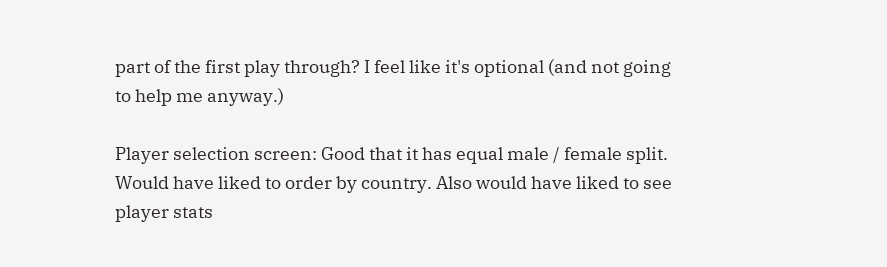part of the first play through? I feel like it's optional (and not going to help me anyway.)

Player selection screen: Good that it has equal male / female split. Would have liked to order by country. Also would have liked to see player stats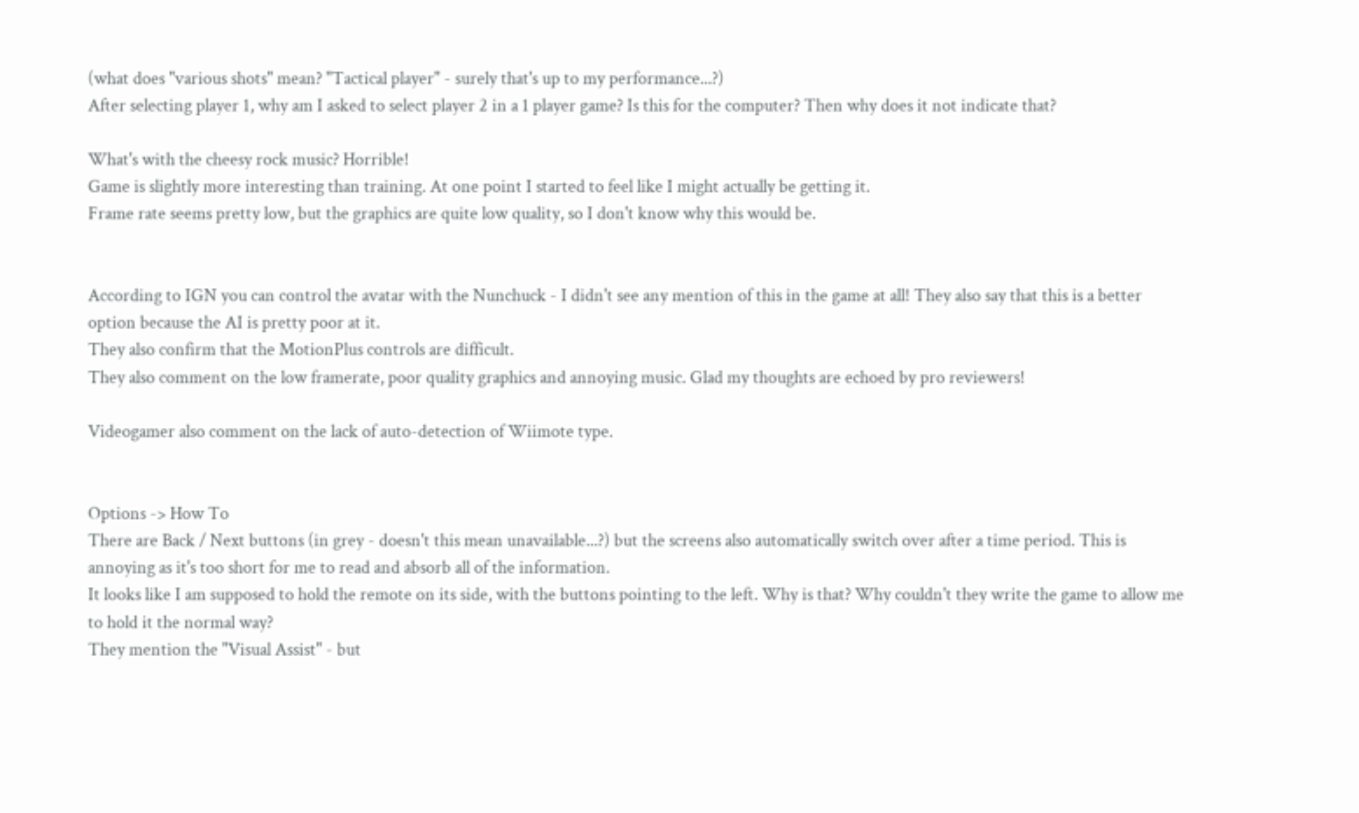(what does "various shots" mean? "Tactical player" - surely that's up to my performance...?)
After selecting player 1, why am I asked to select player 2 in a 1 player game? Is this for the computer? Then why does it not indicate that?

What's with the cheesy rock music? Horrible!
Game is slightly more interesting than training. At one point I started to feel like I might actually be getting it.
Frame rate seems pretty low, but the graphics are quite low quality, so I don't know why this would be.


According to IGN you can control the avatar with the Nunchuck - I didn't see any mention of this in the game at all! They also say that this is a better option because the AI is pretty poor at it.
They also confirm that the MotionPlus controls are difficult.
They also comment on the low framerate, poor quality graphics and annoying music. Glad my thoughts are echoed by pro reviewers!

Videogamer also comment on the lack of auto-detection of Wiimote type.


Options -> How To
There are Back / Next buttons (in grey - doesn't this mean unavailable...?) but the screens also automatically switch over after a time period. This is annoying as it's too short for me to read and absorb all of the information.
It looks like I am supposed to hold the remote on its side, with the buttons pointing to the left. Why is that? Why couldn't they write the game to allow me to hold it the normal way?
They mention the "Visual Assist" - but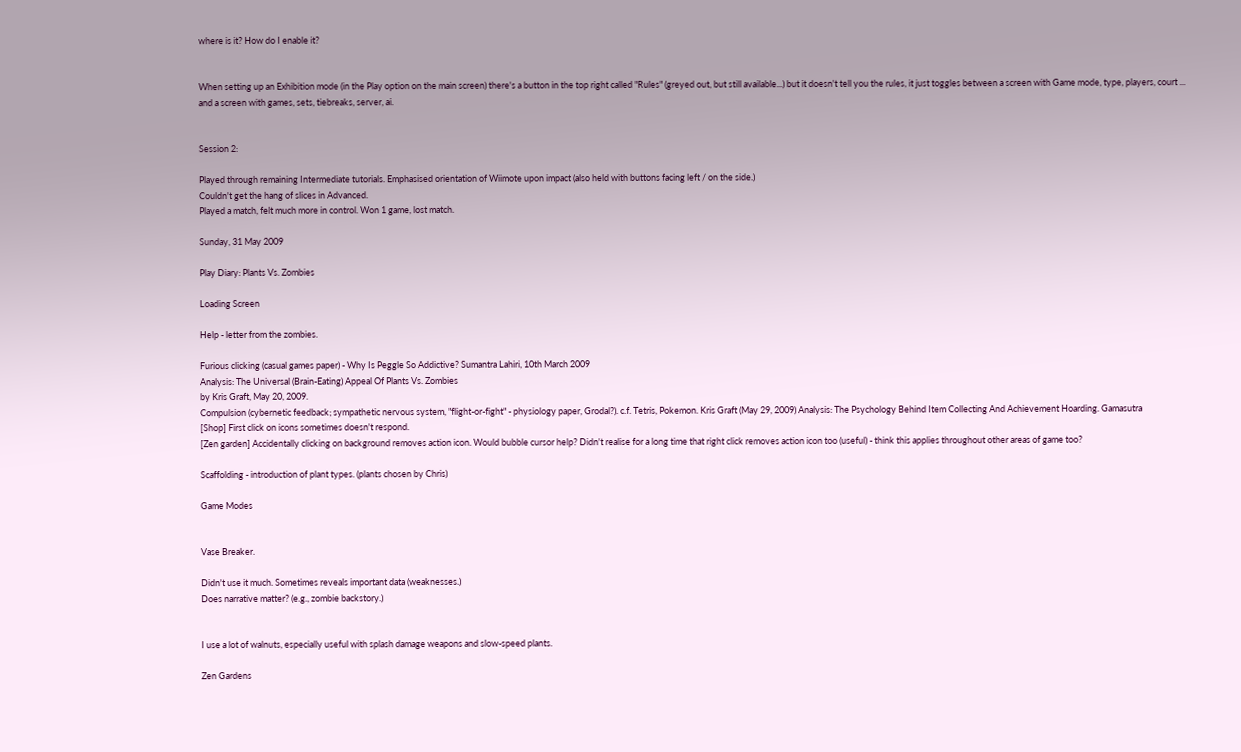where is it? How do I enable it?


When setting up an Exhibition mode (in the Play option on the main screen) there's a button in the top right called "Rules" (greyed out, but still available...) but it doesn't tell you the rules, it just toggles between a screen with Game mode, type, players, court ... and a screen with games, sets, tiebreaks, server, ai.


Session 2:

Played through remaining Intermediate tutorials. Emphasised orientation of Wiimote upon impact (also held with buttons facing left / on the side.)
Couldn't get the hang of slices in Advanced.
Played a match, felt much more in control. Won 1 game, lost match.

Sunday, 31 May 2009

Play Diary: Plants Vs. Zombies

Loading Screen

Help - letter from the zombies.

Furious clicking (casual games paper) - Why Is Peggle So Addictive? Sumantra Lahiri, 10th March 2009
Analysis: The Universal (Brain-Eating) Appeal Of Plants Vs. Zombies
by Kris Graft, May 20, 2009.
Compulsion (cybernetic feedback; sympathetic nervous system, "flight-or-fight" - physiology paper, Grodal?). c.f. Tetris, Pokemon. Kris Graft (May 29, 2009) Analysis: The Psychology Behind Item Collecting And Achievement Hoarding. Gamasutra
[Shop] First click on icons sometimes doesn't respond.
[Zen garden] Accidentally clicking on background removes action icon. Would bubble cursor help? Didn't realise for a long time that right click removes action icon too (useful) - think this applies throughout other areas of game too?

Scaffolding - introduction of plant types. (plants chosen by Chris)

Game Modes


Vase Breaker.

Didn't use it much. Sometimes reveals important data (weaknesses.)
Does narrative matter? (e.g., zombie backstory.)


I use a lot of walnuts, especially useful with splash damage weapons and slow-speed plants.

Zen Gardens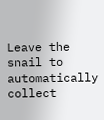Leave the snail to automatically collect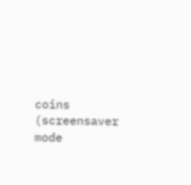coins (screensaver mode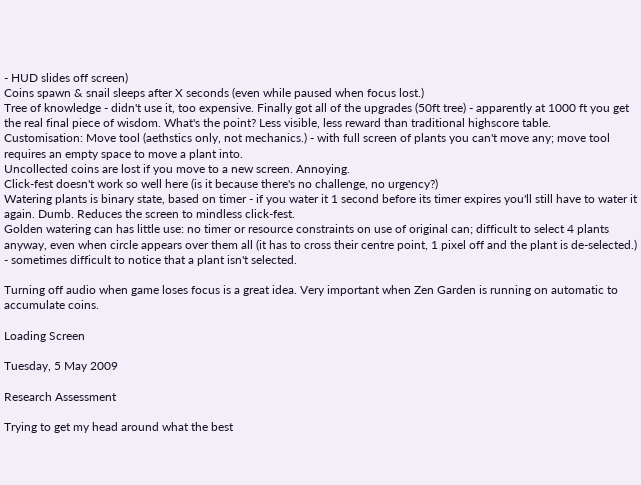- HUD slides off screen)
Coins spawn & snail sleeps after X seconds (even while paused when focus lost.)
Tree of knowledge - didn't use it, too expensive. Finally got all of the upgrades (50ft tree) - apparently at 1000 ft you get the real final piece of wisdom. What's the point? Less visible, less reward than traditional highscore table.
Customisation: Move tool (aethstics only, not mechanics.) - with full screen of plants you can't move any; move tool requires an empty space to move a plant into.
Uncollected coins are lost if you move to a new screen. Annoying.
Click-fest doesn't work so well here (is it because there's no challenge, no urgency?)
Watering plants is binary state, based on timer - if you water it 1 second before its timer expires you'll still have to water it again. Dumb. Reduces the screen to mindless click-fest.
Golden watering can has little use: no timer or resource constraints on use of original can; difficult to select 4 plants anyway, even when circle appears over them all (it has to cross their centre point, 1 pixel off and the plant is de-selected.) - sometimes difficult to notice that a plant isn't selected.

Turning off audio when game loses focus is a great idea. Very important when Zen Garden is running on automatic to accumulate coins.

Loading Screen

Tuesday, 5 May 2009

Research Assessment

Trying to get my head around what the best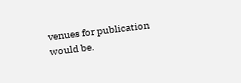venues for publication would be.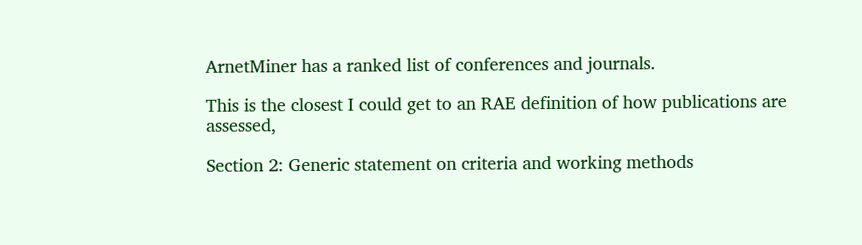ArnetMiner has a ranked list of conferences and journals.

This is the closest I could get to an RAE definition of how publications are assessed,

Section 2: Generic statement on criteria and working methods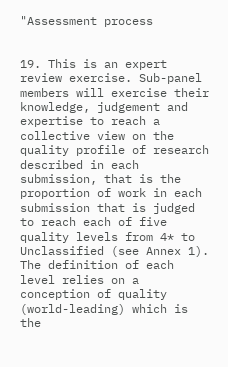"Assessment process


19. This is an expert review exercise. Sub-panel members will exercise their knowledge, judgement and expertise to reach a collective view on the quality profile of research described in each submission, that is the proportion of work in each submission that is judged to reach each of five quality levels from 4* to Unclassified (see Annex 1). The definition of each level relies on a conception of quality (world-leading) which is the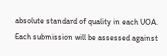absolute standard of quality in each UOA. Each submission will be assessed against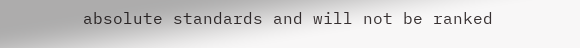absolute standards and will not be ranked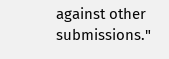against other submissions."